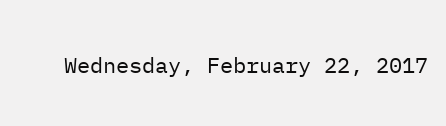Wednesday, February 22, 2017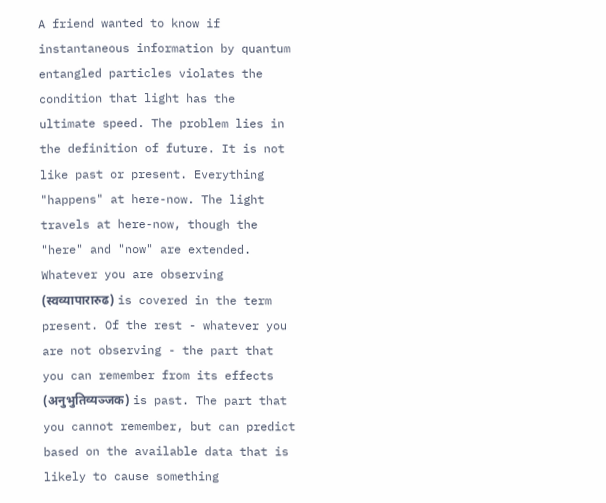A friend wanted to know if instantaneous information by quantum entangled particles violates the condition that light has the ultimate speed. The problem lies in the definition of future. It is not like past or present. Everything "happens" at here-now. The light travels at here-now, though the "here" and "now" are extended. Whatever you are observing (स्वव्यापारारुढ) is covered in the term present. Of the rest - whatever you are not observing - the part that you can remember from its effects (अनुभुतिव्यञ्जक) is past. The part that you cannot remember, but can predict based on the available data that is likely to cause something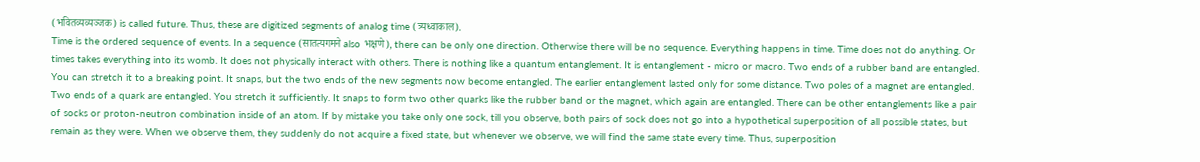(भवितव्यव्यञ्जक) is called future. Thus, these are digitized segments of analog time (त्र्यध्वाकाल).
Time is the ordered sequence of events. In a sequence (सातत्यगमने also भक्षणे), there can be only one direction. Otherwise there will be no sequence. Everything happens in time. Time does not do anything. Or times takes everything into its womb. It does not physically interact with others. There is nothing like a quantum entanglement. It is entanglement - micro or macro. Two ends of a rubber band are entangled. You can stretch it to a breaking point. It snaps, but the two ends of the new segments now become entangled. The earlier entanglement lasted only for some distance. Two poles of a magnet are entangled. Two ends of a quark are entangled. You stretch it sufficiently. It snaps to form two other quarks like the rubber band or the magnet, which again are entangled. There can be other entanglements like a pair of socks or proton-neutron combination inside of an atom. If by mistake you take only one sock, till you observe, both pairs of sock does not go into a hypothetical superposition of all possible states, but remain as they were. When we observe them, they suddenly do not acquire a fixed state, but whenever we observe, we will find the same state every time. Thus, superposition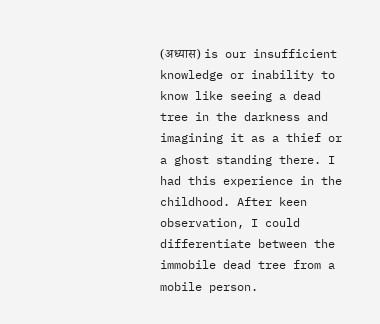(अध्यास) is our insufficient knowledge or inability to know like seeing a dead tree in the darkness and imagining it as a thief or a ghost standing there. I had this experience in the childhood. After keen observation, I could differentiate between the immobile dead tree from a mobile person.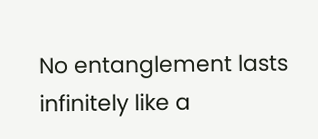No entanglement lasts infinitely like a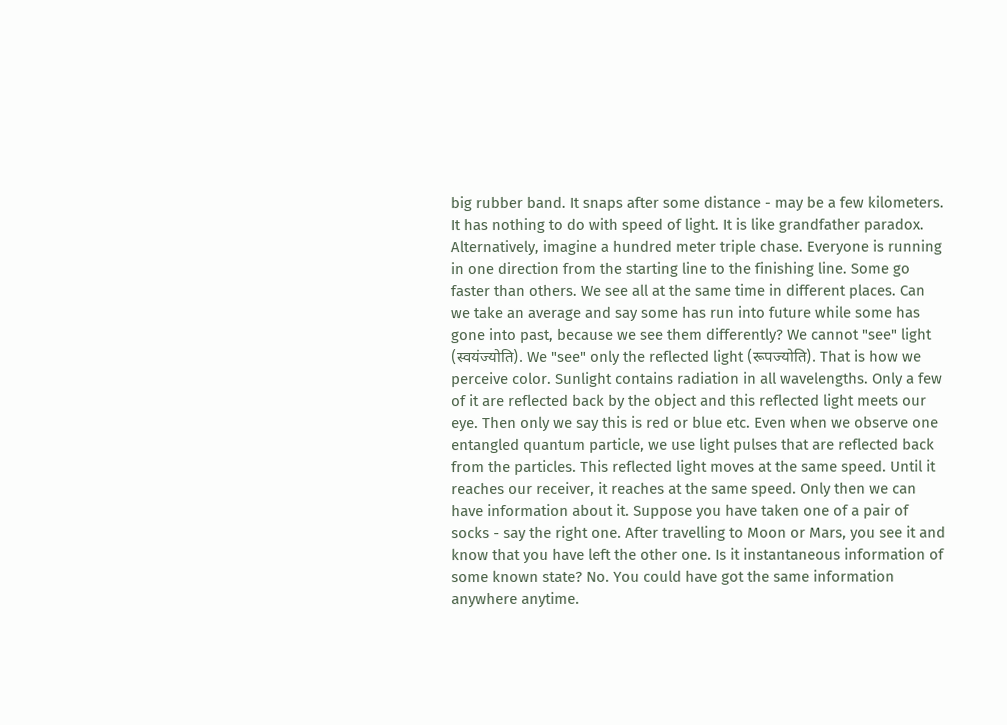big rubber band. It snaps after some distance - may be a few kilometers. It has nothing to do with speed of light. It is like grandfather paradox. Alternatively, imagine a hundred meter triple chase. Everyone is running in one direction from the starting line to the finishing line. Some go faster than others. We see all at the same time in different places. Can we take an average and say some has run into future while some has gone into past, because we see them differently? We cannot "see" light (स्वयंज्योति). We "see" only the reflected light (रूपज्योति). That is how we perceive color. Sunlight contains radiation in all wavelengths. Only a few of it are reflected back by the object and this reflected light meets our eye. Then only we say this is red or blue etc. Even when we observe one entangled quantum particle, we use light pulses that are reflected back from the particles. This reflected light moves at the same speed. Until it reaches our receiver, it reaches at the same speed. Only then we can have information about it. Suppose you have taken one of a pair of socks - say the right one. After travelling to Moon or Mars, you see it and know that you have left the other one. Is it instantaneous information of some known state? No. You could have got the same information anywhere anytime.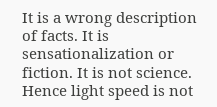It is a wrong description of facts. It is sensationalization or fiction. It is not science. Hence light speed is not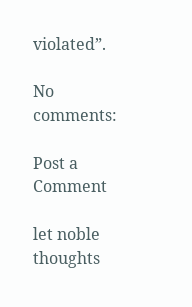violated”.

No comments:

Post a Comment

let noble thoughts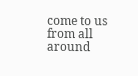come to us from all around